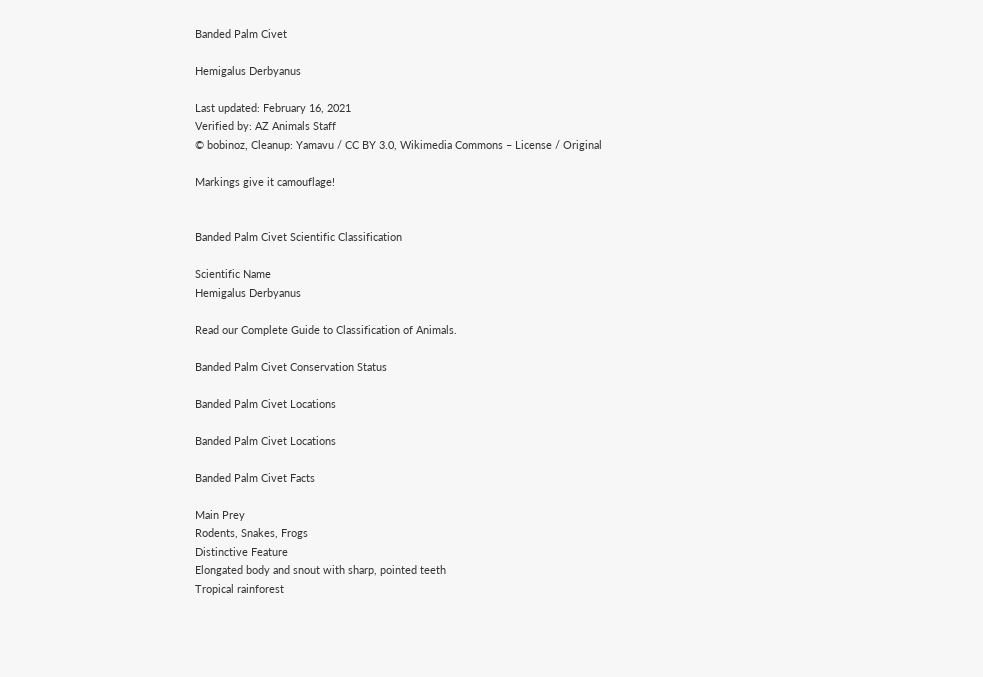Banded Palm Civet

Hemigalus Derbyanus

Last updated: February 16, 2021
Verified by: AZ Animals Staff
© bobinoz, Cleanup: Yamavu / CC BY 3.0, Wikimedia Commons – License / Original

Markings give it camouflage!


Banded Palm Civet Scientific Classification

Scientific Name
Hemigalus Derbyanus

Read our Complete Guide to Classification of Animals.

Banded Palm Civet Conservation Status

Banded Palm Civet Locations

Banded Palm Civet Locations

Banded Palm Civet Facts

Main Prey
Rodents, Snakes, Frogs
Distinctive Feature
Elongated body and snout with sharp, pointed teeth
Tropical rainforest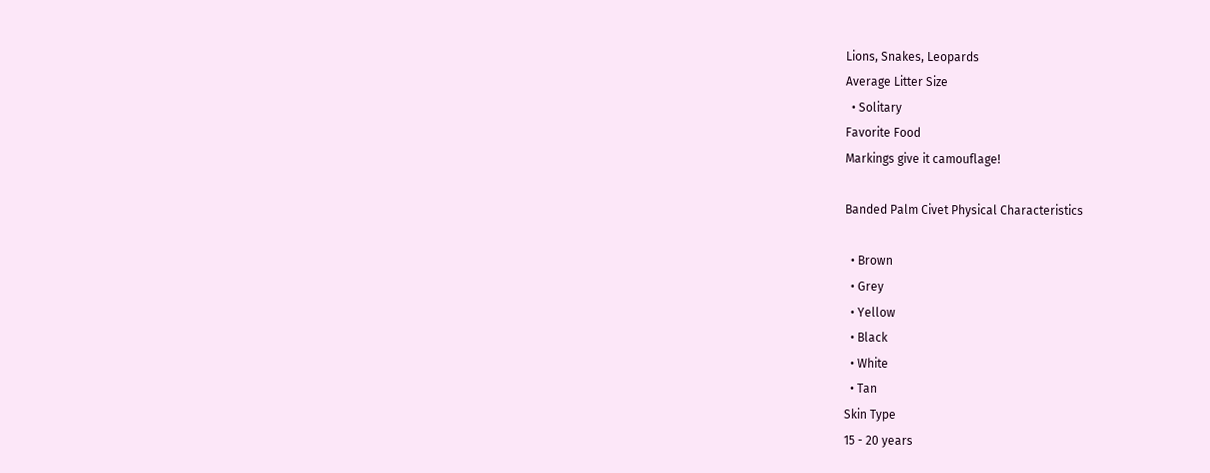Lions, Snakes, Leopards
Average Litter Size
  • Solitary
Favorite Food
Markings give it camouflage!

Banded Palm Civet Physical Characteristics

  • Brown
  • Grey
  • Yellow
  • Black
  • White
  • Tan
Skin Type
15 - 20 years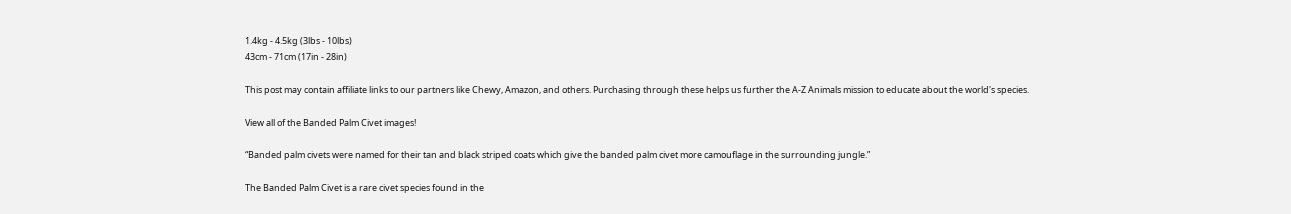1.4kg - 4.5kg (3lbs - 10lbs)
43cm - 71cm (17in - 28in)

This post may contain affiliate links to our partners like Chewy, Amazon, and others. Purchasing through these helps us further the A-Z Animals mission to educate about the world's species.

View all of the Banded Palm Civet images!

“Banded palm civets were named for their tan and black striped coats which give the banded palm civet more camouflage in the surrounding jungle.”

The Banded Palm Civet is a rare civet species found in the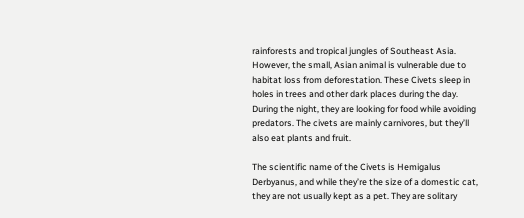rainforests and tropical jungles of Southeast Asia. However, the small, Asian animal is vulnerable due to habitat loss from deforestation. These Civets sleep in holes in trees and other dark places during the day. During the night, they are looking for food while avoiding predators. The civets are mainly carnivores, but they’ll also eat plants and fruit.

The scientific name of the Civets is Hemigalus Derbyanus, and while they’re the size of a domestic cat, they are not usually kept as a pet. They are solitary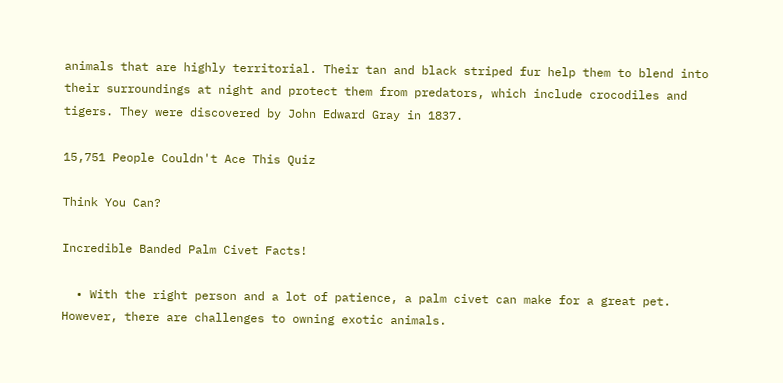animals that are highly territorial. Their tan and black striped fur help them to blend into their surroundings at night and protect them from predators, which include crocodiles and tigers. They were discovered by John Edward Gray in 1837.

15,751 People Couldn't Ace This Quiz

Think You Can?

Incredible Banded Palm Civet Facts!

  • With the right person and a lot of patience, a palm civet can make for a great pet. However, there are challenges to owning exotic animals.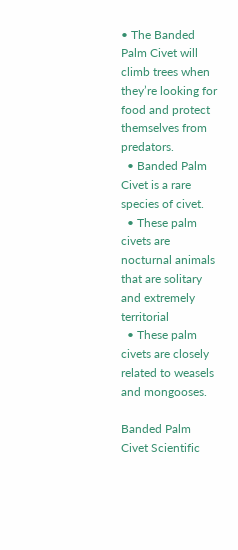• The Banded Palm Civet will climb trees when they’re looking for food and protect themselves from predators.
  • Banded Palm Civet is a rare species of civet.
  • These palm civets are nocturnal animals that are solitary and extremely territorial
  • These palm civets are closely related to weasels and mongooses.

Banded Palm Civet Scientific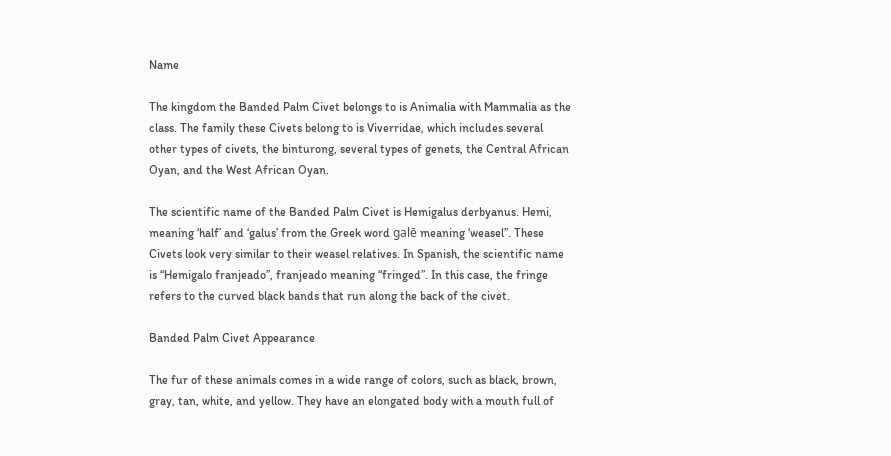Name

The kingdom the Banded Palm Civet belongs to is Animalia with Mammalia as the class. The family these Civets belong to is Viverridae, which includes several other types of civets, the binturong, several types of genets, the Central African Oyan, and the West African Oyan.

The scientific name of the Banded Palm Civet is Hemigalus derbyanus. Hemi, meaning ‘half’ and ‘galus’ from the Greek word galē meaning ‘weasel”. These Civets look very similar to their weasel relatives. In Spanish, the scientific name is “Hemigalo franjeado”, franjeado meaning “fringed”. In this case, the fringe refers to the curved black bands that run along the back of the civet.

Banded Palm Civet Appearance

The fur of these animals comes in a wide range of colors, such as black, brown, gray, tan, white, and yellow. They have an elongated body with a mouth full of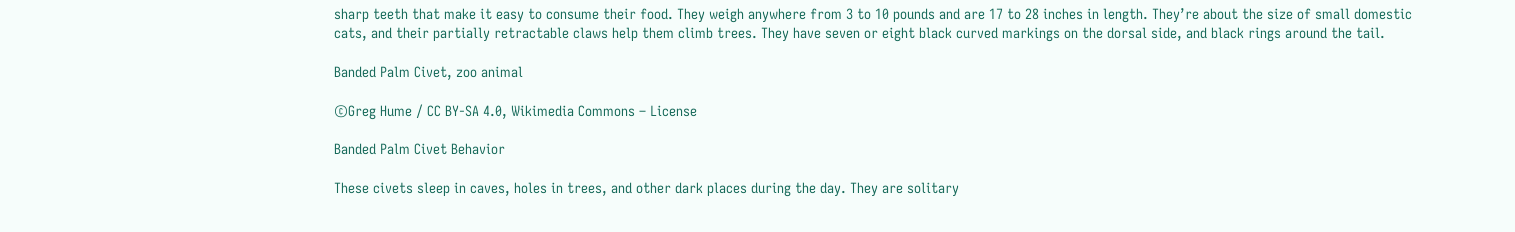sharp teeth that make it easy to consume their food. They weigh anywhere from 3 to 10 pounds and are 17 to 28 inches in length. They’re about the size of small domestic cats, and their partially retractable claws help them climb trees. They have seven or eight black curved markings on the dorsal side, and black rings around the tail.

Banded Palm Civet, zoo animal

©Greg Hume / CC BY-SA 4.0, Wikimedia Commons – License

Banded Palm Civet Behavior

These civets sleep in caves, holes in trees, and other dark places during the day. They are solitary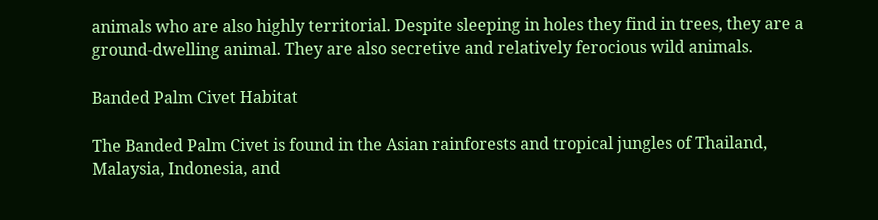animals who are also highly territorial. Despite sleeping in holes they find in trees, they are a ground-dwelling animal. They are also secretive and relatively ferocious wild animals.

Banded Palm Civet Habitat

The Banded Palm Civet is found in the Asian rainforests and tropical jungles of Thailand, Malaysia, Indonesia, and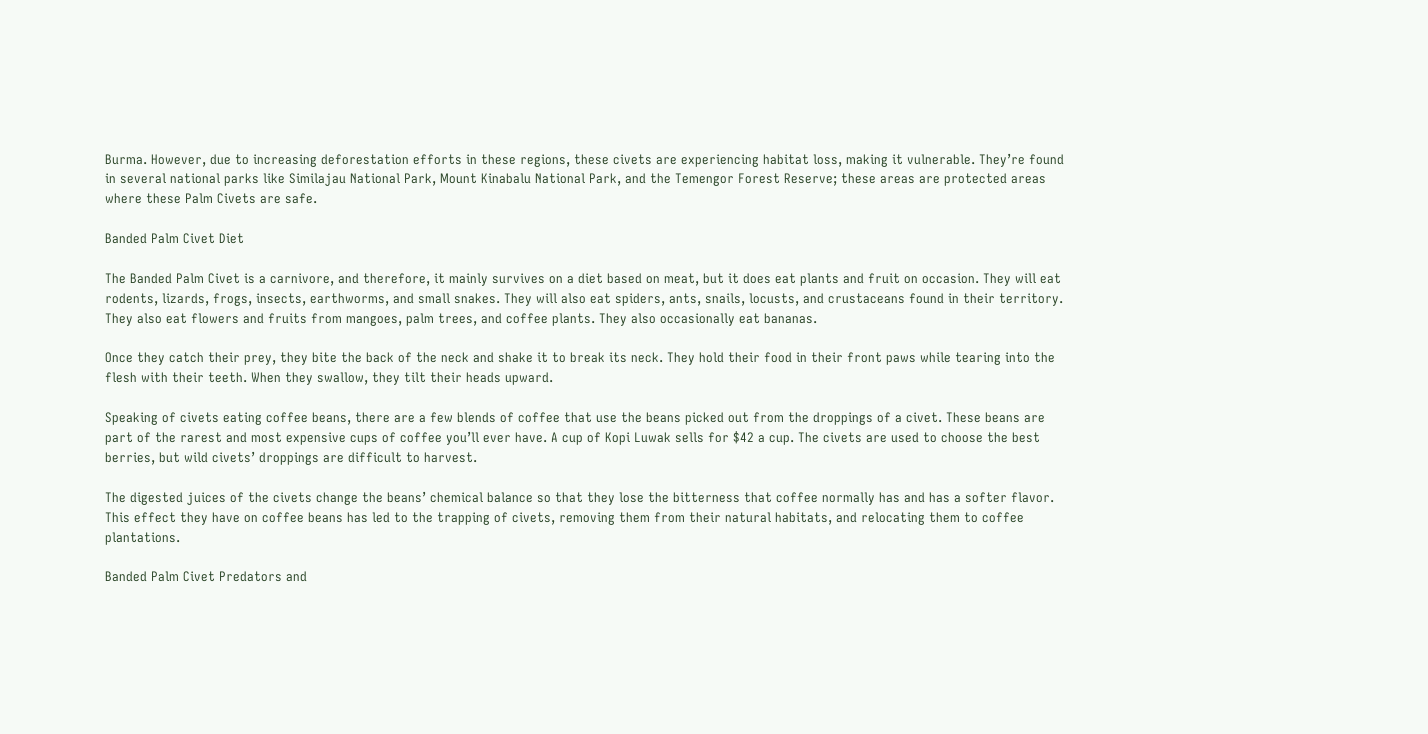Burma. However, due to increasing deforestation efforts in these regions, these civets are experiencing habitat loss, making it vulnerable. They’re found in several national parks like Similajau National Park, Mount Kinabalu National Park, and the Temengor Forest Reserve; these areas are protected areas where these Palm Civets are safe.

Banded Palm Civet Diet

The Banded Palm Civet is a carnivore, and therefore, it mainly survives on a diet based on meat, but it does eat plants and fruit on occasion. They will eat rodents, lizards, frogs, insects, earthworms, and small snakes. They will also eat spiders, ants, snails, locusts, and crustaceans found in their territory. They also eat flowers and fruits from mangoes, palm trees, and coffee plants. They also occasionally eat bananas.

Once they catch their prey, they bite the back of the neck and shake it to break its neck. They hold their food in their front paws while tearing into the flesh with their teeth. When they swallow, they tilt their heads upward.

Speaking of civets eating coffee beans, there are a few blends of coffee that use the beans picked out from the droppings of a civet. These beans are part of the rarest and most expensive cups of coffee you’ll ever have. A cup of Kopi Luwak sells for $42 a cup. The civets are used to choose the best berries, but wild civets’ droppings are difficult to harvest.

The digested juices of the civets change the beans’ chemical balance so that they lose the bitterness that coffee normally has and has a softer flavor. This effect they have on coffee beans has led to the trapping of civets, removing them from their natural habitats, and relocating them to coffee plantations.

Banded Palm Civet Predators and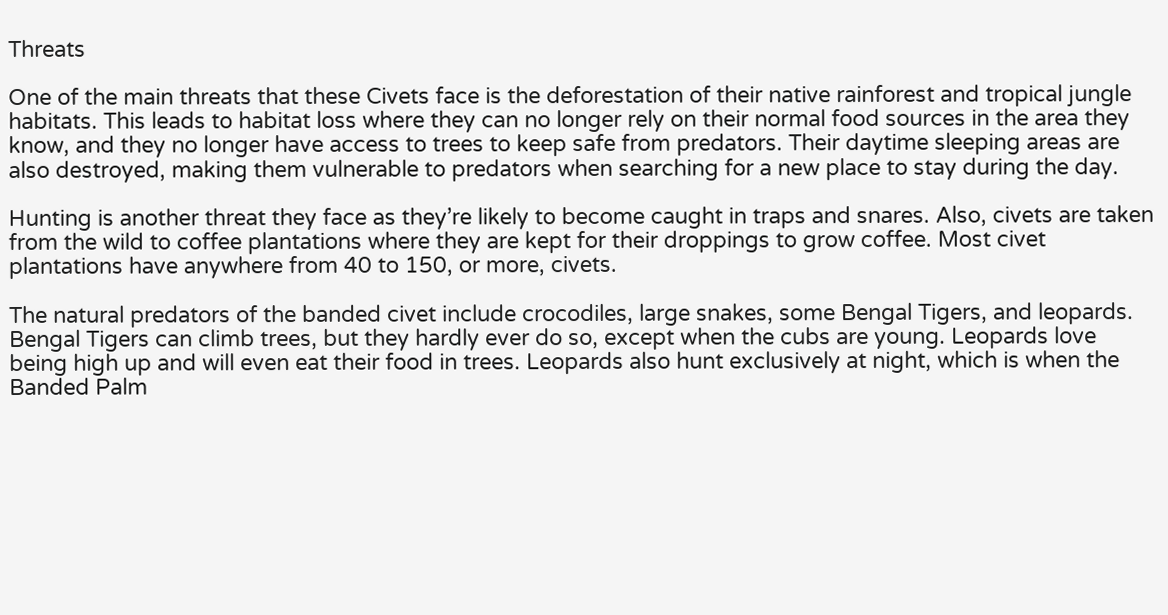Threats

One of the main threats that these Civets face is the deforestation of their native rainforest and tropical jungle habitats. This leads to habitat loss where they can no longer rely on their normal food sources in the area they know, and they no longer have access to trees to keep safe from predators. Their daytime sleeping areas are also destroyed, making them vulnerable to predators when searching for a new place to stay during the day.

Hunting is another threat they face as they’re likely to become caught in traps and snares. Also, civets are taken from the wild to coffee plantations where they are kept for their droppings to grow coffee. Most civet plantations have anywhere from 40 to 150, or more, civets.

The natural predators of the banded civet include crocodiles, large snakes, some Bengal Tigers, and leopards. Bengal Tigers can climb trees, but they hardly ever do so, except when the cubs are young. Leopards love being high up and will even eat their food in trees. Leopards also hunt exclusively at night, which is when the Banded Palm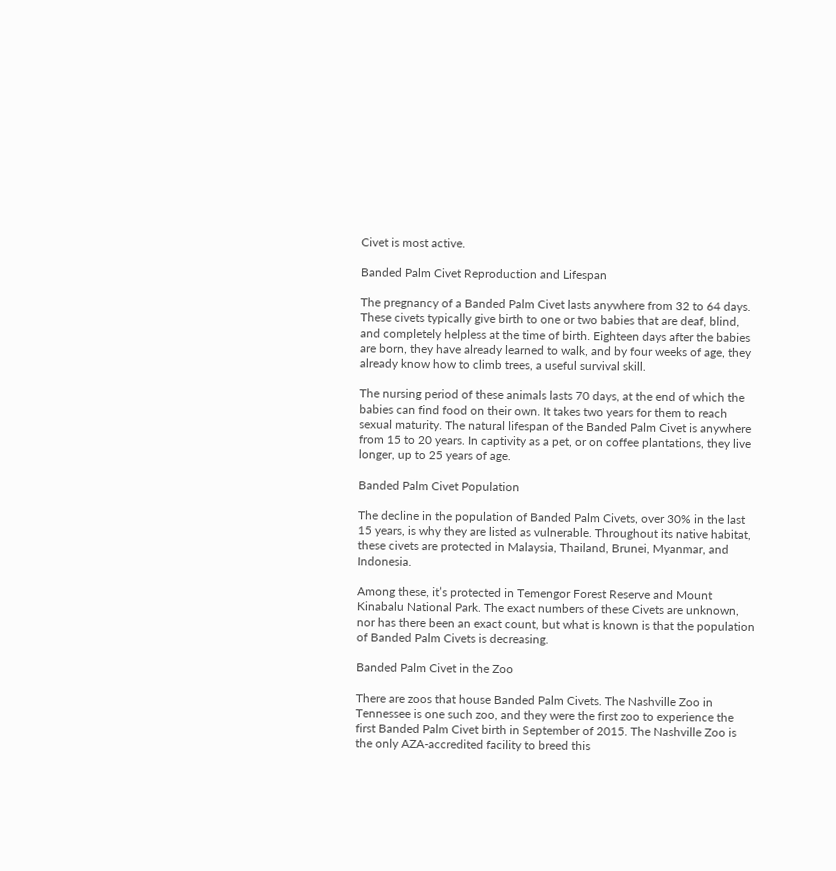Civet is most active.

Banded Palm Civet Reproduction and Lifespan

The pregnancy of a Banded Palm Civet lasts anywhere from 32 to 64 days. These civets typically give birth to one or two babies that are deaf, blind, and completely helpless at the time of birth. Eighteen days after the babies are born, they have already learned to walk, and by four weeks of age, they already know how to climb trees, a useful survival skill.

The nursing period of these animals lasts 70 days, at the end of which the babies can find food on their own. It takes two years for them to reach sexual maturity. The natural lifespan of the Banded Palm Civet is anywhere from 15 to 20 years. In captivity as a pet, or on coffee plantations, they live longer, up to 25 years of age.

Banded Palm Civet Population

The decline in the population of Banded Palm Civets, over 30% in the last 15 years, is why they are listed as vulnerable. Throughout its native habitat, these civets are protected in Malaysia, Thailand, Brunei, Myanmar, and Indonesia.

Among these, it’s protected in Temengor Forest Reserve and Mount Kinabalu National Park. The exact numbers of these Civets are unknown, nor has there been an exact count, but what is known is that the population of Banded Palm Civets is decreasing.

Banded Palm Civet in the Zoo

There are zoos that house Banded Palm Civets. The Nashville Zoo in Tennessee is one such zoo, and they were the first zoo to experience the first Banded Palm Civet birth in September of 2015. The Nashville Zoo is the only AZA-accredited facility to breed this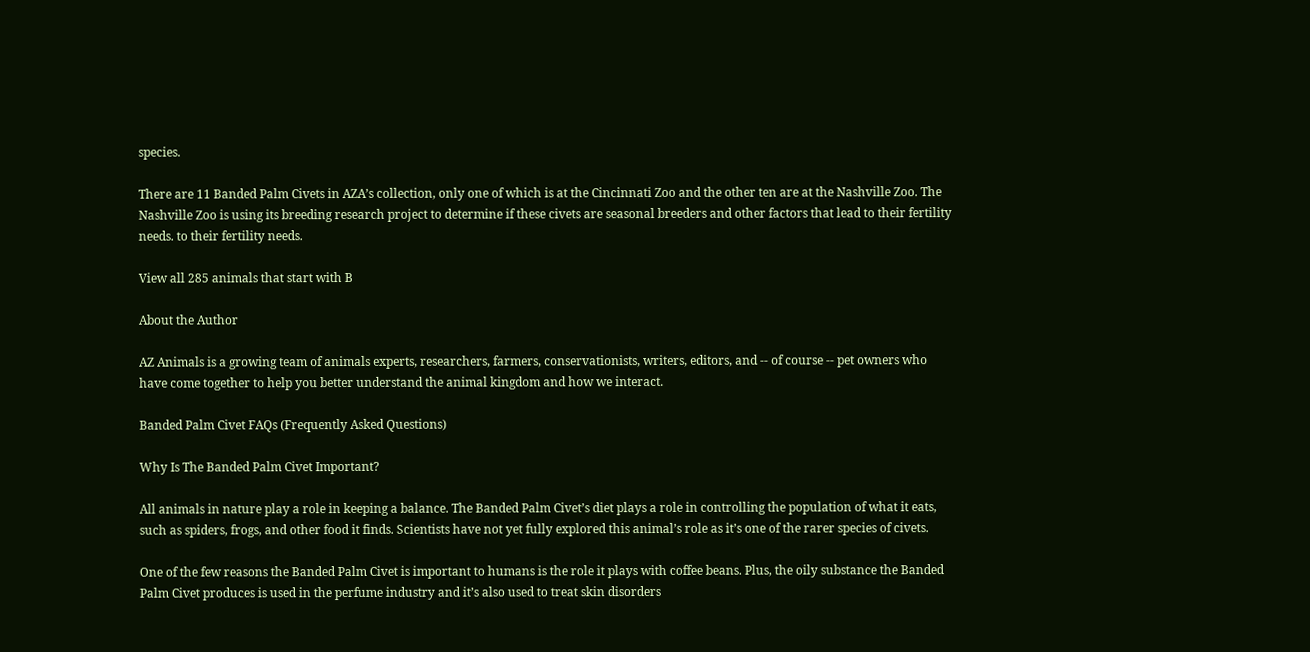species.

There are 11 Banded Palm Civets in AZA’s collection, only one of which is at the Cincinnati Zoo and the other ten are at the Nashville Zoo. The Nashville Zoo is using its breeding research project to determine if these civets are seasonal breeders and other factors that lead to their fertility needs. to their fertility needs.

View all 285 animals that start with B

About the Author

AZ Animals is a growing team of animals experts, researchers, farmers, conservationists, writers, editors, and -- of course -- pet owners who have come together to help you better understand the animal kingdom and how we interact.

Banded Palm Civet FAQs (Frequently Asked Questions)

Why Is The Banded Palm Civet Important?

All animals in nature play a role in keeping a balance. The Banded Palm Civet’s diet plays a role in controlling the population of what it eats, such as spiders, frogs, and other food it finds. Scientists have not yet fully explored this animal’s role as it’s one of the rarer species of civets.

One of the few reasons the Banded Palm Civet is important to humans is the role it plays with coffee beans. Plus, the oily substance the Banded Palm Civet produces is used in the perfume industry and it’s also used to treat skin disorders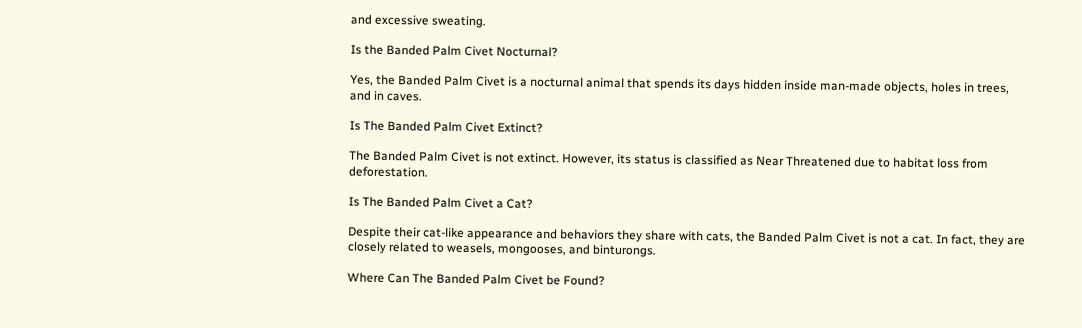and excessive sweating.

Is the Banded Palm Civet Nocturnal?

Yes, the Banded Palm Civet is a nocturnal animal that spends its days hidden inside man-made objects, holes in trees, and in caves.

Is The Banded Palm Civet Extinct?

The Banded Palm Civet is not extinct. However, its status is classified as Near Threatened due to habitat loss from deforestation.

Is The Banded Palm Civet a Cat?

Despite their cat-like appearance and behaviors they share with cats, the Banded Palm Civet is not a cat. In fact, they are closely related to weasels, mongooses, and binturongs.

Where Can The Banded Palm Civet be Found?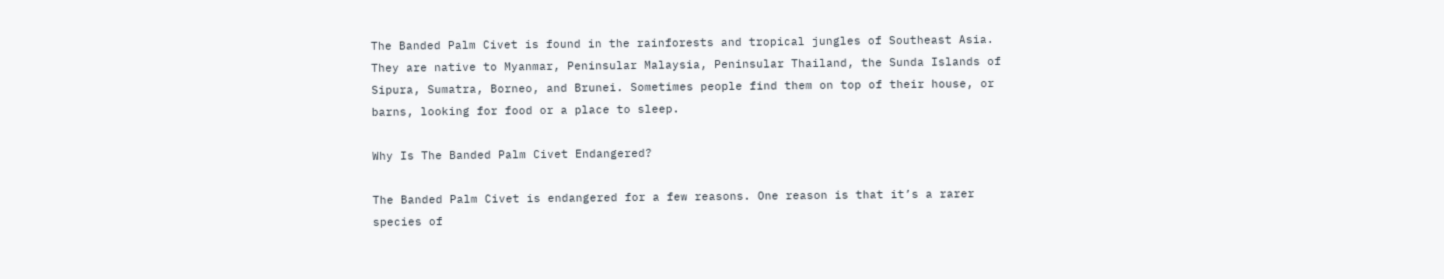The Banded Palm Civet is found in the rainforests and tropical jungles of Southeast Asia. They are native to Myanmar, Peninsular Malaysia, Peninsular Thailand, the Sunda Islands of Sipura, Sumatra, Borneo, and Brunei. Sometimes people find them on top of their house, or barns, looking for food or a place to sleep.

Why Is The Banded Palm Civet Endangered?

The Banded Palm Civet is endangered for a few reasons. One reason is that it’s a rarer species of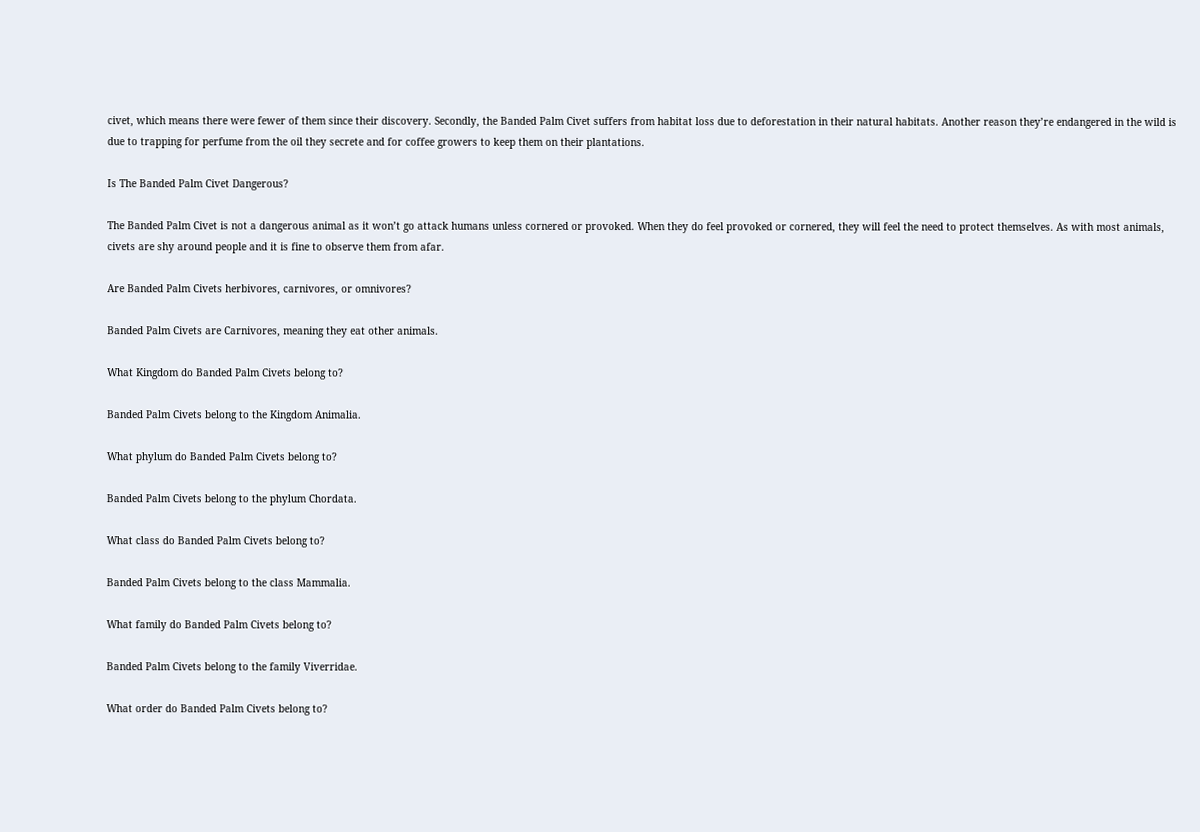civet, which means there were fewer of them since their discovery. Secondly, the Banded Palm Civet suffers from habitat loss due to deforestation in their natural habitats. Another reason they’re endangered in the wild is due to trapping for perfume from the oil they secrete and for coffee growers to keep them on their plantations.

Is The Banded Palm Civet Dangerous?

The Banded Palm Civet is not a dangerous animal as it won’t go attack humans unless cornered or provoked. When they do feel provoked or cornered, they will feel the need to protect themselves. As with most animals, civets are shy around people and it is fine to observe them from afar.

Are Banded Palm Civets herbivores, carnivores, or omnivores?

Banded Palm Civets are Carnivores, meaning they eat other animals.

What Kingdom do Banded Palm Civets belong to?

Banded Palm Civets belong to the Kingdom Animalia.

What phylum do Banded Palm Civets belong to?

Banded Palm Civets belong to the phylum Chordata.

What class do Banded Palm Civets belong to?

Banded Palm Civets belong to the class Mammalia.

What family do Banded Palm Civets belong to?

Banded Palm Civets belong to the family Viverridae.

What order do Banded Palm Civets belong to?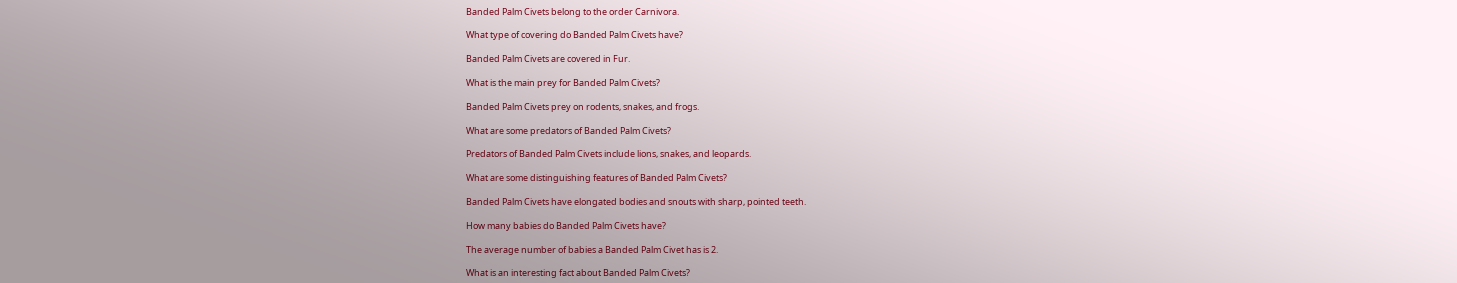Banded Palm Civets belong to the order Carnivora.

What type of covering do Banded Palm Civets have?

Banded Palm Civets are covered in Fur.

What is the main prey for Banded Palm Civets?

Banded Palm Civets prey on rodents, snakes, and frogs.

What are some predators of Banded Palm Civets?

Predators of Banded Palm Civets include lions, snakes, and leopards.

What are some distinguishing features of Banded Palm Civets?

Banded Palm Civets have elongated bodies and snouts with sharp, pointed teeth.

How many babies do Banded Palm Civets have?

The average number of babies a Banded Palm Civet has is 2.

What is an interesting fact about Banded Palm Civets?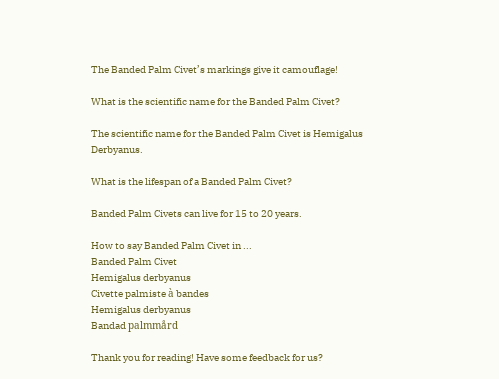The Banded Palm Civet’s markings give it camouflage!

What is the scientific name for the Banded Palm Civet?

The scientific name for the Banded Palm Civet is Hemigalus Derbyanus.

What is the lifespan of a Banded Palm Civet?

Banded Palm Civets can live for 15 to 20 years.

How to say Banded Palm Civet in ...
Banded Palm Civet
Hemigalus derbyanus
Civette palmiste à bandes
Hemigalus derbyanus
Bandad palmmård

Thank you for reading! Have some feedback for us?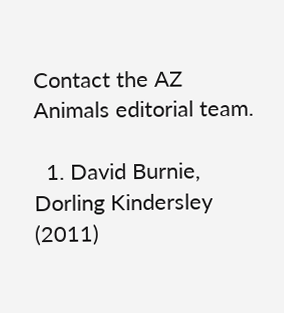Contact the AZ Animals editorial team.

  1. David Burnie, Dorling Kindersley (2011)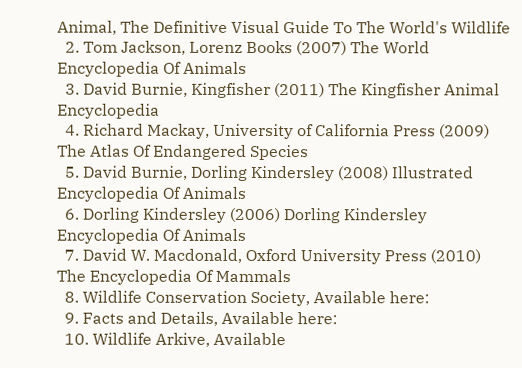Animal, The Definitive Visual Guide To The World's Wildlife
  2. Tom Jackson, Lorenz Books (2007) The World Encyclopedia Of Animals
  3. David Burnie, Kingfisher (2011) The Kingfisher Animal Encyclopedia
  4. Richard Mackay, University of California Press (2009) The Atlas Of Endangered Species
  5. David Burnie, Dorling Kindersley (2008) Illustrated Encyclopedia Of Animals
  6. Dorling Kindersley (2006) Dorling Kindersley Encyclopedia Of Animals
  7. David W. Macdonald, Oxford University Press (2010) The Encyclopedia Of Mammals
  8. Wildlife Conservation Society, Available here:
  9. Facts and Details, Available here:
  10. Wildlife Arkive, Available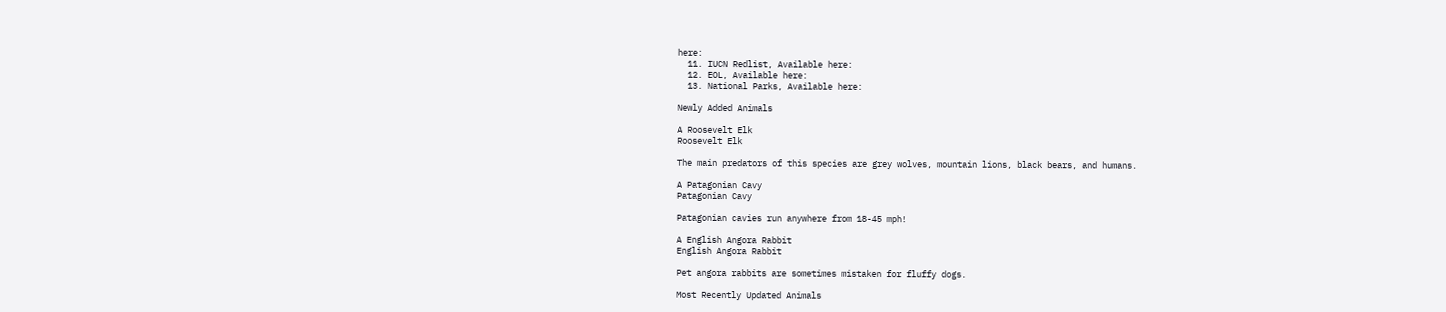here:
  11. IUCN Redlist, Available here:
  12. EOL, Available here:
  13. National Parks, Available here:

Newly Added Animals

A Roosevelt Elk
Roosevelt Elk

The main predators of this species are grey wolves, mountain lions, black bears, and humans.

A Patagonian Cavy
Patagonian Cavy

Patagonian cavies run anywhere from 18-45 mph!

A English Angora Rabbit
English Angora Rabbit

Pet angora rabbits are sometimes mistaken for fluffy dogs.

Most Recently Updated Animals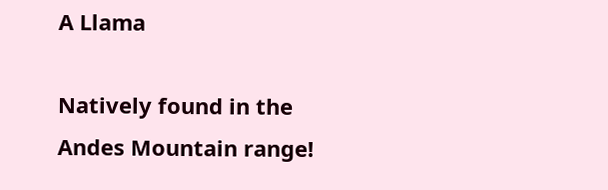A Llama

Natively found in the Andes Mountain range!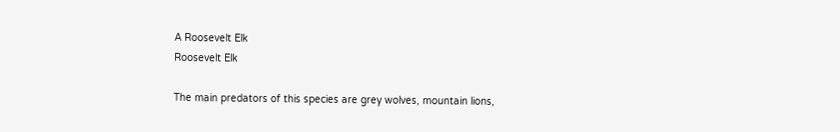A Roosevelt Elk
Roosevelt Elk

The main predators of this species are grey wolves, mountain lions,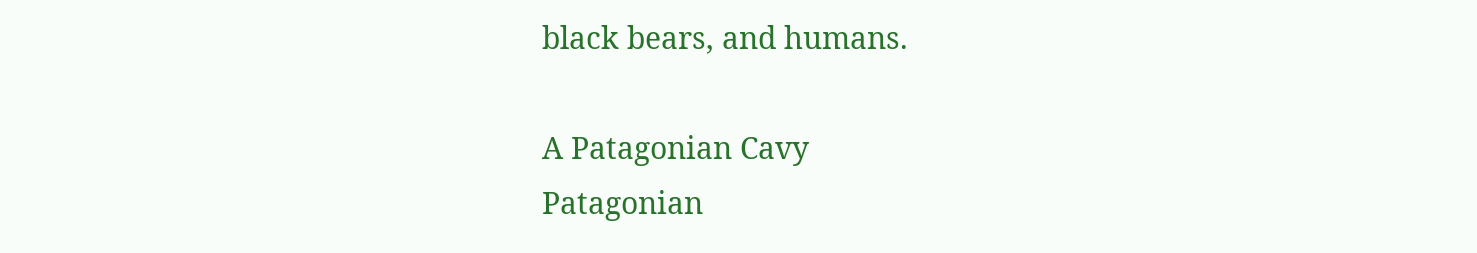black bears, and humans.

A Patagonian Cavy
Patagonian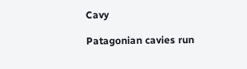Cavy

Patagonian cavies run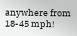anywhere from 18-45 mph!